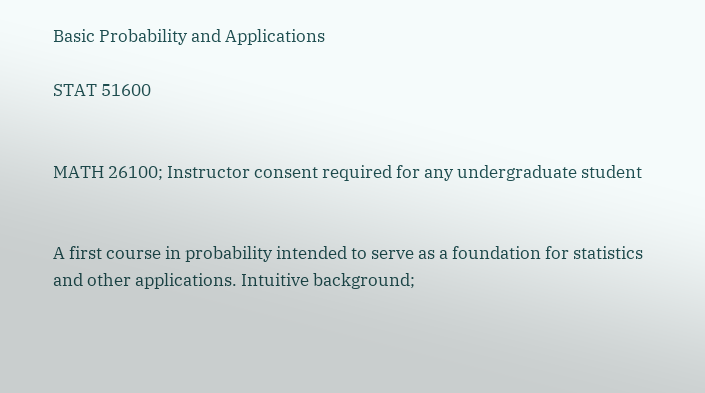Basic Probability and Applications

STAT 51600


MATH 26100; Instructor consent required for any undergraduate student


A first course in probability intended to serve as a foundation for statistics and other applications. Intuitive background;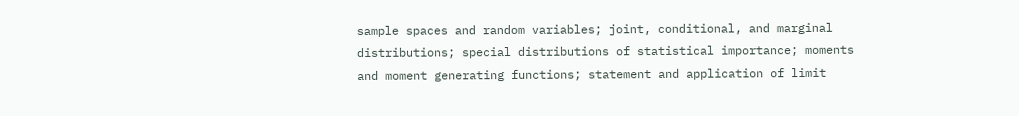sample spaces and random variables; joint, conditional, and marginal distributions; special distributions of statistical importance; moments and moment generating functions; statement and application of limit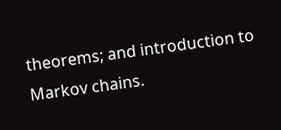theorems; and introduction to Markov chains.